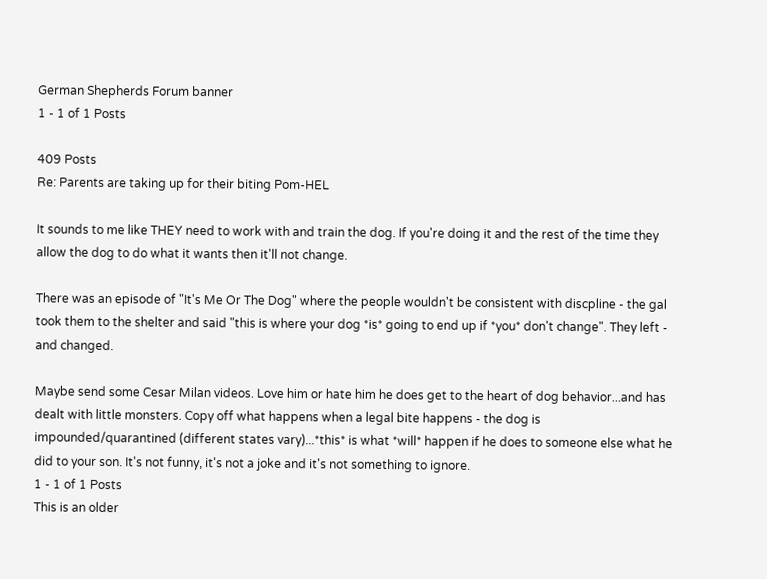German Shepherds Forum banner
1 - 1 of 1 Posts

409 Posts
Re: Parents are taking up for their biting Pom-HEL

It sounds to me like THEY need to work with and train the dog. If you're doing it and the rest of the time they allow the dog to do what it wants then it'll not change.

There was an episode of "It's Me Or The Dog" where the people wouldn't be consistent with discpline - the gal took them to the shelter and said "this is where your dog *is* going to end up if *you* don't change". They left - and changed.

Maybe send some Cesar Milan videos. Love him or hate him he does get to the heart of dog behavior...and has dealt with little monsters. Copy off what happens when a legal bite happens - the dog is impounded/quarantined (different states vary)...*this* is what *will* happen if he does to someone else what he did to your son. It's not funny, it's not a joke and it's not something to ignore.
1 - 1 of 1 Posts
This is an older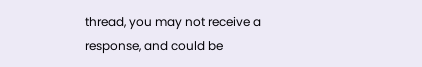thread, you may not receive a response, and could be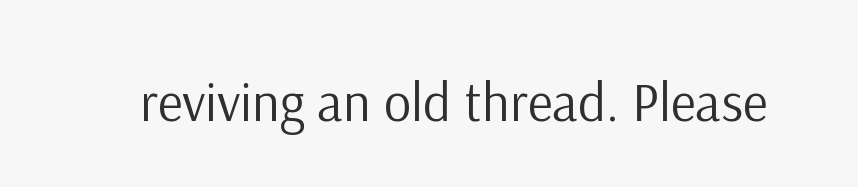reviving an old thread. Please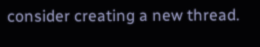consider creating a new thread.